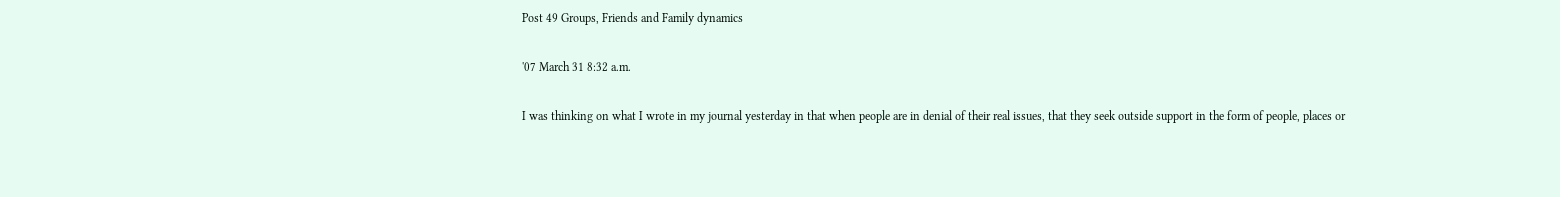Post 49 Groups, Friends and Family dynamics

'07 March 31 8:32 a.m.

I was thinking on what I wrote in my journal yesterday in that when people are in denial of their real issues, that they seek outside support in the form of people, places or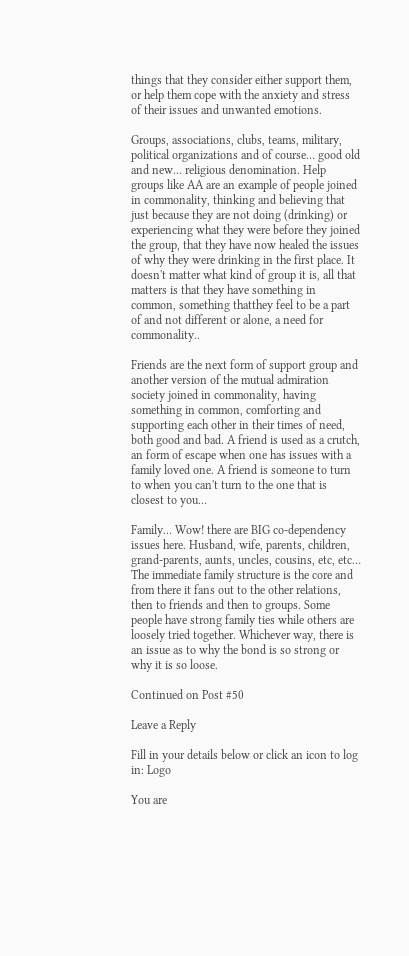things that they consider either support them, or help them cope with the anxiety and stress of their issues and unwanted emotions.

Groups, associations, clubs, teams, military, political organizations and of course… good old and new… religious denomination. Help groups like AA are an example of people joined in commonality, thinking and believing that just because they are not doing (drinking) or experiencing what they were before they joined the group, that they have now healed the issues of why they were drinking in the first place. It doesn't matter what kind of group it is, all that matters is that they have something in common, something thatthey feel to be a part of and not different or alone, a need for commonality..

Friends are the next form of support group and another version of the mutual admiration society joined in commonality, having something in common, comforting and supporting each other in their times of need, both good and bad. A friend is used as a crutch, an form of escape when one has issues with a family loved one. A friend is someone to turn to when you can't turn to the one that is closest to you…

Family… Wow! there are BIG co-dependency issues here. Husband, wife, parents, children, grand-parents, aunts, uncles, cousins, etc, etc… The immediate family structure is the core and from there it fans out to the other relations, then to friends and then to groups. Some people have strong family ties while others are loosely tried together. Whichever way, there is an issue as to why the bond is so strong or why it is so loose.

Continued on Post #50

Leave a Reply

Fill in your details below or click an icon to log in: Logo

You are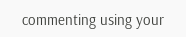commenting using your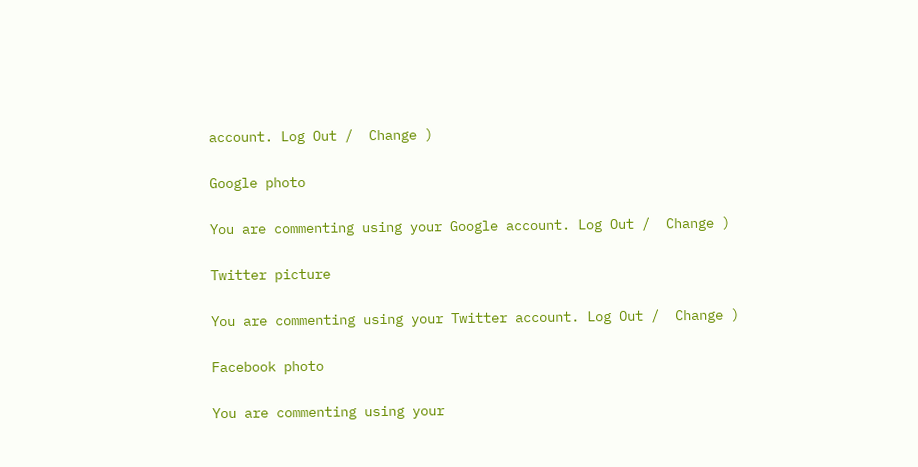account. Log Out /  Change )

Google photo

You are commenting using your Google account. Log Out /  Change )

Twitter picture

You are commenting using your Twitter account. Log Out /  Change )

Facebook photo

You are commenting using your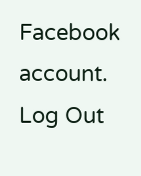Facebook account. Log Out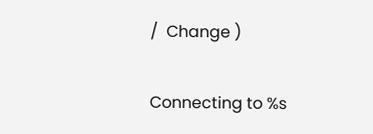/  Change )

Connecting to %s